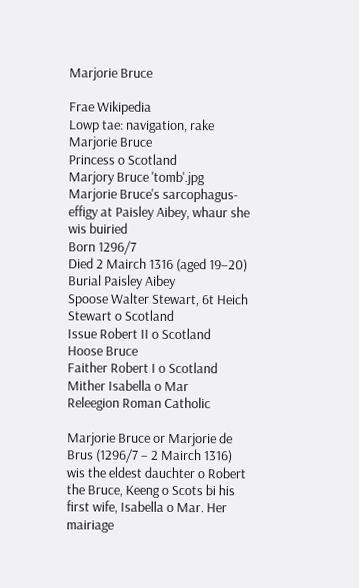Marjorie Bruce

Frae Wikipedia
Lowp tae: navigation, rake
Marjorie Bruce
Princess o Scotland
Marjory Bruce 'tomb'.jpg
Marjorie Bruce's sarcophagus-effigy at Paisley Aibey, whaur she wis buiried
Born 1296/7
Died 2 Mairch 1316 (aged 19–20)
Burial Paisley Aibey
Spoose Walter Stewart, 6t Heich Stewart o Scotland
Issue Robert II o Scotland
Hoose Bruce
Faither Robert I o Scotland
Mither Isabella o Mar
Releegion Roman Catholic

Marjorie Bruce or Marjorie de Brus (1296/7 – 2 Mairch 1316) wis the eldest dauchter o Robert the Bruce, Keeng o Scots bi his first wife, Isabella o Mar. Her mairiage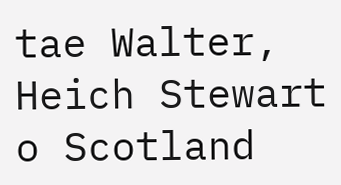tae Walter, Heich Stewart o Scotland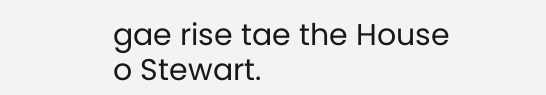gae rise tae the House o Stewart.